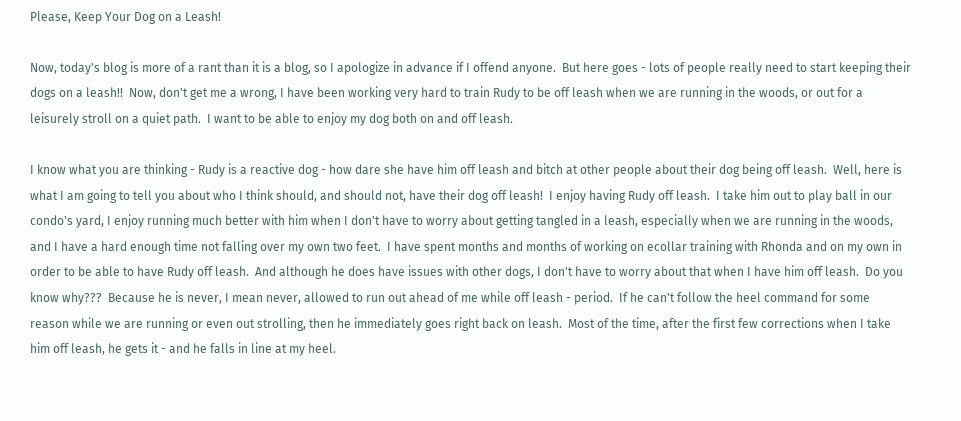Please, Keep Your Dog on a Leash!

Now, today's blog is more of a rant than it is a blog, so I apologize in advance if I offend anyone.  But here goes - lots of people really need to start keeping their dogs on a leash!!  Now, don't get me a wrong, I have been working very hard to train Rudy to be off leash when we are running in the woods, or out for a leisurely stroll on a quiet path.  I want to be able to enjoy my dog both on and off leash.

I know what you are thinking - Rudy is a reactive dog - how dare she have him off leash and bitch at other people about their dog being off leash.  Well, here is what I am going to tell you about who I think should, and should not, have their dog off leash!  I enjoy having Rudy off leash.  I take him out to play ball in our condo's yard, I enjoy running much better with him when I don't have to worry about getting tangled in a leash, especially when we are running in the woods, and I have a hard enough time not falling over my own two feet.  I have spent months and months of working on ecollar training with Rhonda and on my own in order to be able to have Rudy off leash.  And although he does have issues with other dogs, I don't have to worry about that when I have him off leash.  Do you know why???  Because he is never, I mean never, allowed to run out ahead of me while off leash - period.  If he can't follow the heel command for some reason while we are running or even out strolling, then he immediately goes right back on leash.  Most of the time, after the first few corrections when I take him off leash, he gets it - and he falls in line at my heel.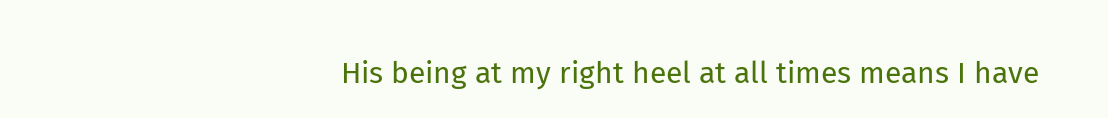His being at my right heel at all times means I have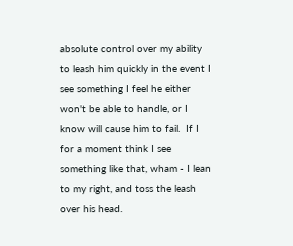absolute control over my ability to leash him quickly in the event I see something I feel he either won't be able to handle, or I know will cause him to fail.  If I for a moment think I see something like that, wham - I lean to my right, and toss the leash over his head.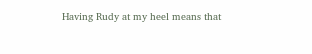Having Rudy at my heel means that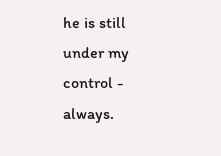he is still under my control - always.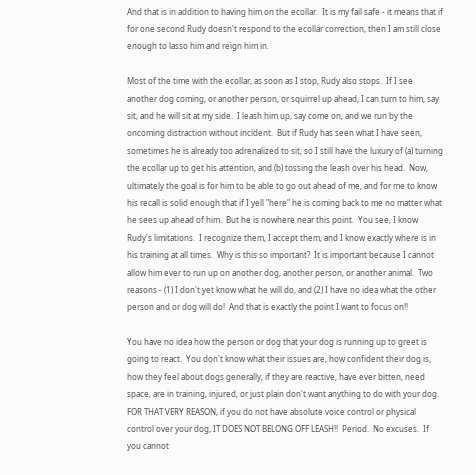And that is in addition to having him on the ecollar.  It is my fail safe - it means that if for one second Rudy doesn't respond to the ecollar correction, then I am still close enough to lasso him and reign him in.

Most of the time with the ecollar, as soon as I stop, Rudy also stops.  If I see another dog coming, or another person, or squirrel up ahead, I can turn to him, say sit, and he will sit at my side.  I leash him up, say come on, and we run by the oncoming distraction without incident.  But if Rudy has seen what I have seen, sometimes he is already too adrenalized to sit, so I still have the luxury of (a) turning the ecollar up to get his attention, and (b) tossing the leash over his head.  Now, ultimately the goal is for him to be able to go out ahead of me, and for me to know his recall is solid enough that if I yell "here" he is coming back to me no matter what he sees up ahead of him.  But he is nowhere near this point.  You see, I know Rudy's limitations.  I recognize them, I accept them, and I know exactly where is in his training at all times.  Why is this so important?  It is important because I cannot allow him ever to run up on another dog, another person, or another animal.  Two reasons - (1) I don't yet know what he will do, and (2) I have no idea what the other person and or dog will do!  And that is exactly the point I want to focus on!!

You have no idea how the person or dog that your dog is running up to greet is going to react.  You don't know what their issues are, how confident their dog is, how they feel about dogs generally, if they are reactive, have ever bitten, need space, are in training, injured, or just plain don't want anything to do with your dog.  FOR THAT VERY REASON, if you do not have absolute voice control or physical control over your dog, IT DOES NOT BELONG OFF LEASH!!  Period.  No excuses.  If you cannot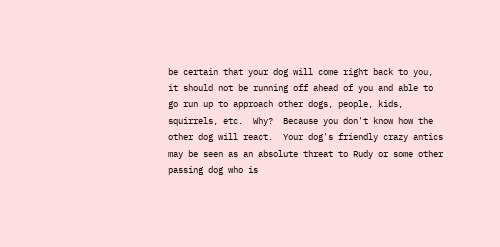be certain that your dog will come right back to you, it should not be running off ahead of you and able to go run up to approach other dogs, people, kids, squirrels, etc.  Why?  Because you don't know how the other dog will react.  Your dog's friendly crazy antics may be seen as an absolute threat to Rudy or some other passing dog who is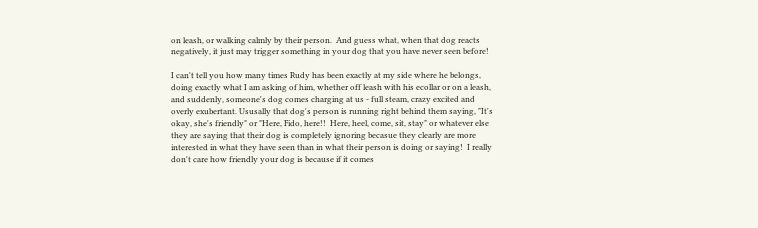on leash, or walking calmly by their person.  And guess what, when that dog reacts negatively, it just may trigger something in your dog that you have never seen before!

I can't tell you how many times Rudy has been exactly at my side where he belongs, doing exactly what I am asking of him, whether off leash with his ecollar or on a leash, and suddenly, someone's dog comes charging at us - full steam, crazy excited and overly exubertant. Ususally that dog's person is running right behind them saying, "It's okay, she's friendly" or "Here, Fido, here!!  Here, heel, come, sit, stay" or whatever else they are saying that their dog is completely ignoring becasue they clearly are more interested in what they have seen than in what their person is doing or saying!  I really don't care how friendly your dog is because if it comes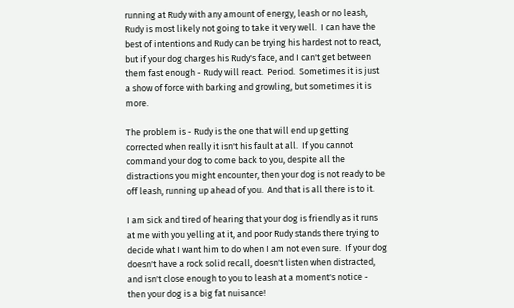running at Rudy with any amount of energy, leash or no leash, Rudy is most likely not going to take it very well.  I can have the best of intentions and Rudy can be trying his hardest not to react, but if your dog charges his Rudy's face, and I can't get between them fast enough - Rudy will react.  Period.  Sometimes it is just a show of force with barking and growling, but sometimes it is more.

The problem is - Rudy is the one that will end up getting corrected when really it isn't his fault at all.  If you cannot command your dog to come back to you, despite all the distractions you might encounter, then your dog is not ready to be off leash, running up ahead of you.  And that is all there is to it.

I am sick and tired of hearing that your dog is friendly as it runs at me with you yelling at it, and poor Rudy stands there trying to decide what I want him to do when I am not even sure.  If your dog doesn't have a rock solid recall, doesn't listen when distracted, and isn't close enough to you to leash at a moment's notice - then your dog is a big fat nuisance!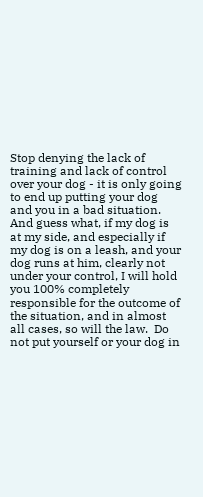Stop denying the lack of training and lack of control over your dog - it is only going to end up putting your dog and you in a bad situation.  And guess what, if my dog is at my side, and especially if my dog is on a leash, and your dog runs at him, clearly not under your control, I will hold you 100% completely responsible for the outcome of the situation, and in almost all cases, so will the law.  Do not put yourself or your dog in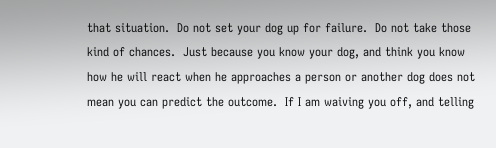that situation.  Do not set your dog up for failure.  Do not take those kind of chances.  Just because you know your dog, and think you know how he will react when he approaches a person or another dog does not mean you can predict the outcome.  If I am waiving you off, and telling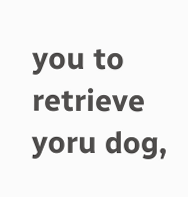you to retrieve yoru dog,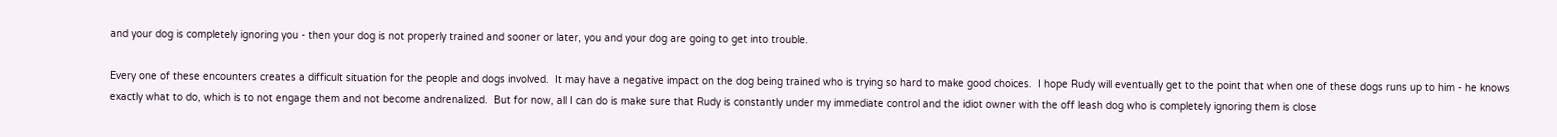and your dog is completely ignoring you - then your dog is not properly trained and sooner or later, you and your dog are going to get into trouble.

Every one of these encounters creates a difficult situation for the people and dogs involved.  It may have a negative impact on the dog being trained who is trying so hard to make good choices.  I hope Rudy will eventually get to the point that when one of these dogs runs up to him - he knows exactly what to do, which is to not engage them and not become andrenalized.  But for now, all I can do is make sure that Rudy is constantly under my immediate control and the idiot owner with the off leash dog who is completely ignoring them is close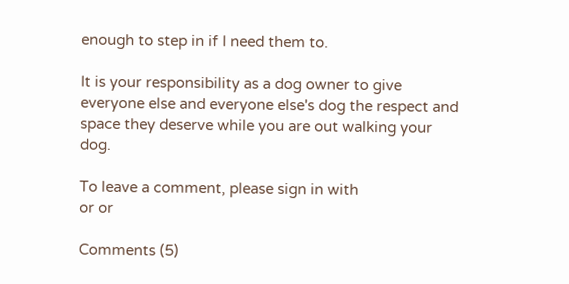enough to step in if I need them to.

It is your responsibility as a dog owner to give everyone else and everyone else's dog the respect and space they deserve while you are out walking your dog.

To leave a comment, please sign in with
or or

Comments (5)